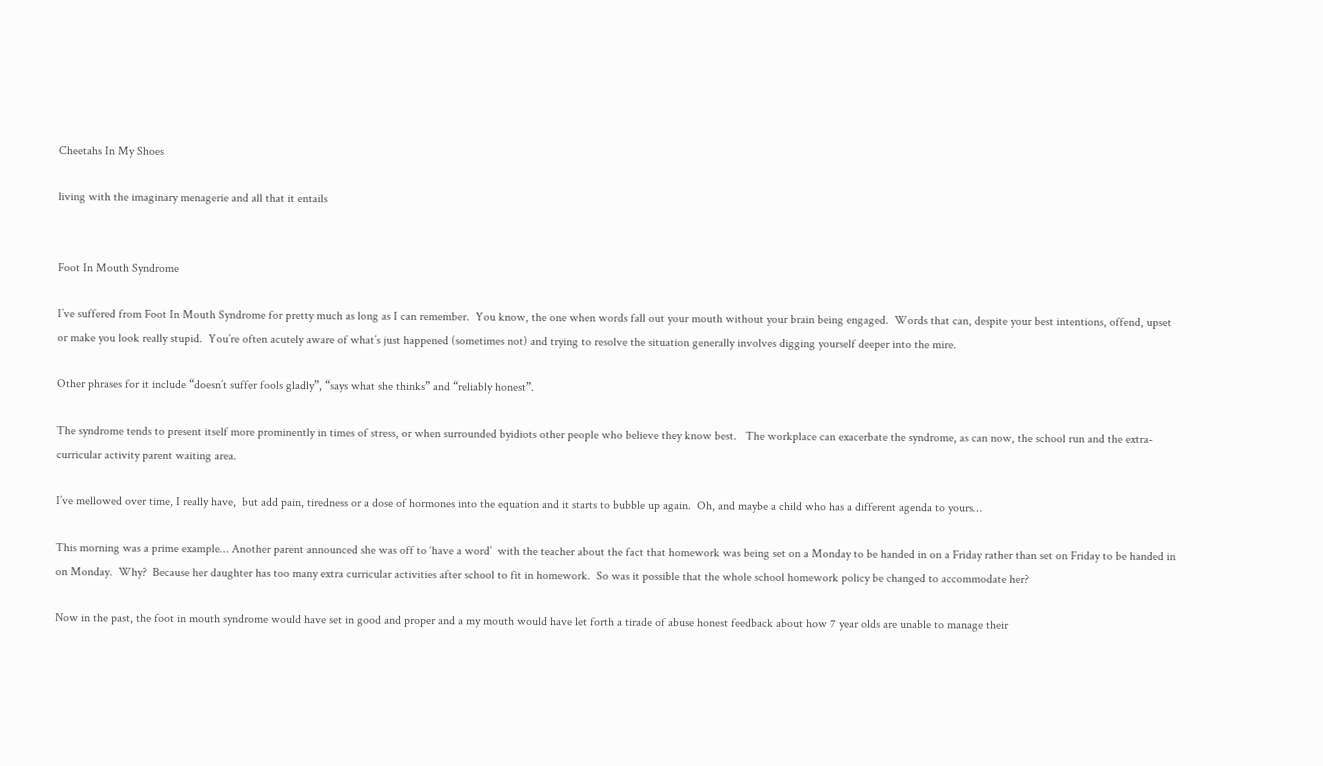Cheetahs In My Shoes

living with the imaginary menagerie and all that it entails


Foot In Mouth Syndrome

I’ve suffered from Foot In Mouth Syndrome for pretty much as long as I can remember.  You know, the one when words fall out your mouth without your brain being engaged.  Words that can, despite your best intentions, offend, upset or make you look really stupid.  You’re often acutely aware of what’s just happened (sometimes not) and trying to resolve the situation generally involves digging yourself deeper into the mire.

Other phrases for it include “doesn’t suffer fools gladly”, “says what she thinks” and “reliably honest”.

The syndrome tends to present itself more prominently in times of stress, or when surrounded byidiots other people who believe they know best.   The workplace can exacerbate the syndrome, as can now, the school run and the extra-curricular activity parent waiting area.

I’ve mellowed over time, I really have,  but add pain, tiredness or a dose of hormones into the equation and it starts to bubble up again.  Oh, and maybe a child who has a different agenda to yours…

This morning was a prime example… Another parent announced she was off to ‘have a word’  with the teacher about the fact that homework was being set on a Monday to be handed in on a Friday rather than set on Friday to be handed in on Monday.  Why?  Because her daughter has too many extra curricular activities after school to fit in homework.  So was it possible that the whole school homework policy be changed to accommodate her?

Now in the past, the foot in mouth syndrome would have set in good and proper and a my mouth would have let forth a tirade of abuse honest feedback about how 7 year olds are unable to manage their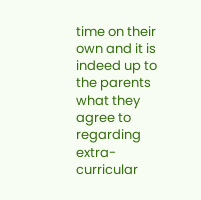time on their own and it is indeed up to the parents what they agree to regarding extra-curricular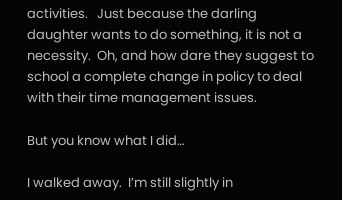activities.   Just because the darling daughter wants to do something, it is not a necessity.  Oh, and how dare they suggest to school a complete change in policy to deal with their time management issues.

But you know what I did…

I walked away.  I’m still slightly in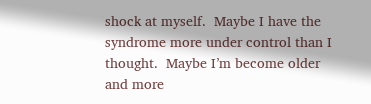shock at myself.  Maybe I have the syndrome more under control than I thought.  Maybe I’m become older and more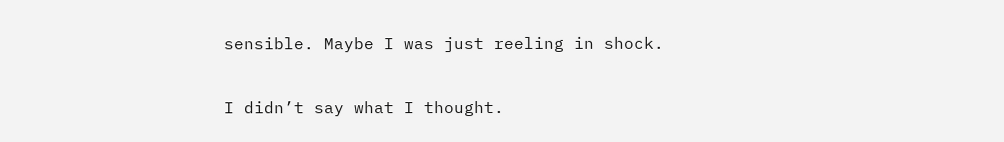sensible. Maybe I was just reeling in shock.

I didn’t say what I thought.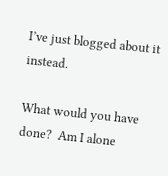I’ve just blogged about it instead.

What would you have done?  Am I alone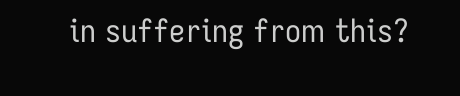in suffering from this?